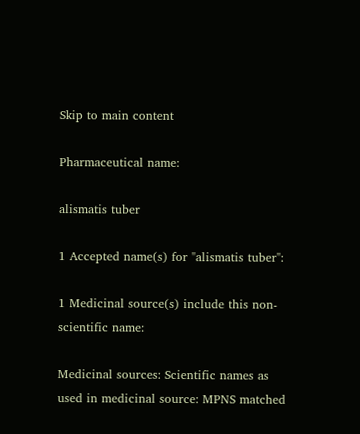Skip to main content

Pharmaceutical name:

alismatis tuber

1 Accepted name(s) for "alismatis tuber":

1 Medicinal source(s) include this non-scientific name:

Medicinal sources: Scientific names as used in medicinal source: MPNS matched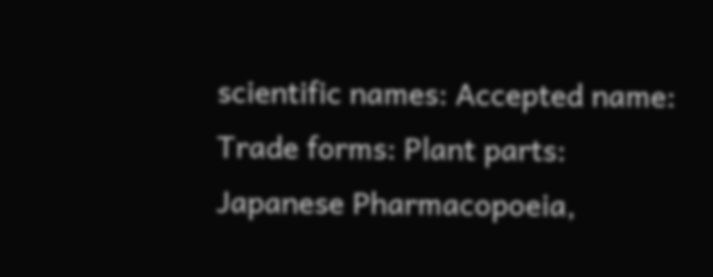scientific names: Accepted name: Trade forms: Plant parts:
Japanese Pharmacopoeia,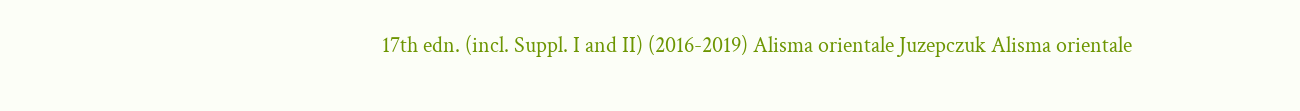17th edn. (incl. Suppl. I and II) (2016-2019) Alisma orientale Juzepczuk Alisma orientale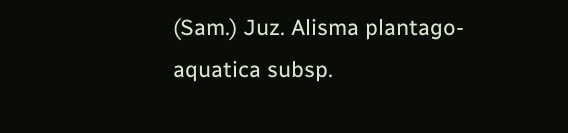(Sam.) Juz. Alisma plantago-aquatica subsp.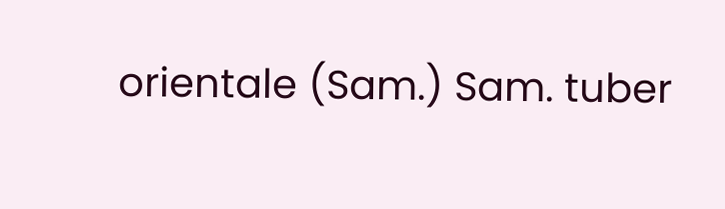orientale (Sam.) Sam. tuber